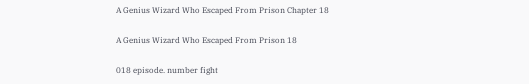A Genius Wizard Who Escaped From Prison Chapter 18

A Genius Wizard Who Escaped From Prison 18

018 episode. number fight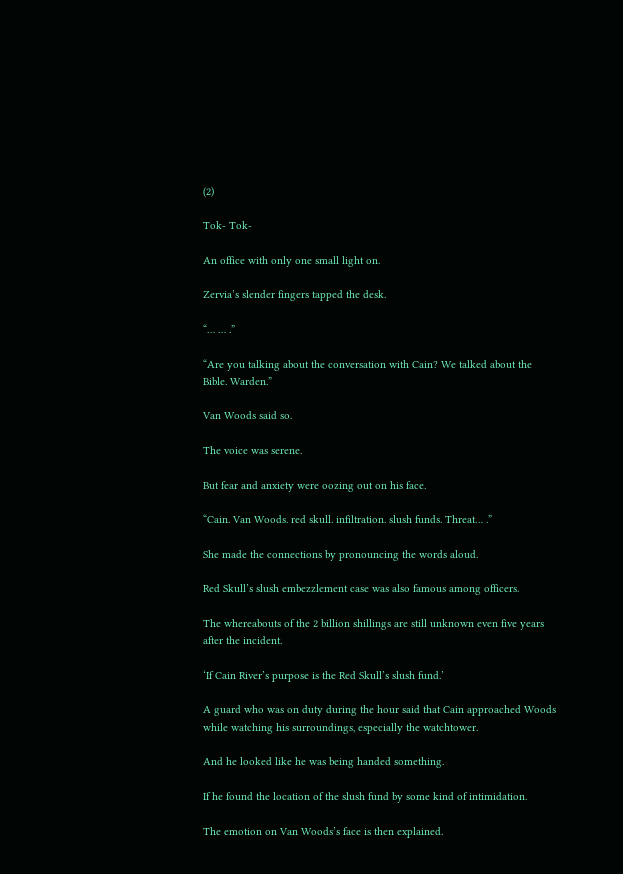(2)

Tok- Tok-

An office with only one small light on.

Zervia’s slender fingers tapped the desk.

“… … .”

“Are you talking about the conversation with Cain? We talked about the Bible. Warden.”

Van Woods said so.

The voice was serene.

But fear and anxiety were oozing out on his face.

“Cain. Van Woods. red skull. infiltration. slush funds. Threat… .”

She made the connections by pronouncing the words aloud.

Red Skull’s slush embezzlement case was also famous among officers.

The whereabouts of the 2 billion shillings are still unknown even five years after the incident.

‘If Cain River’s purpose is the Red Skull’s slush fund.’

A guard who was on duty during the hour said that Cain approached Woods while watching his surroundings, especially the watchtower.

And he looked like he was being handed something.

If he found the location of the slush fund by some kind of intimidation.

The emotion on Van Woods’s face is then explained.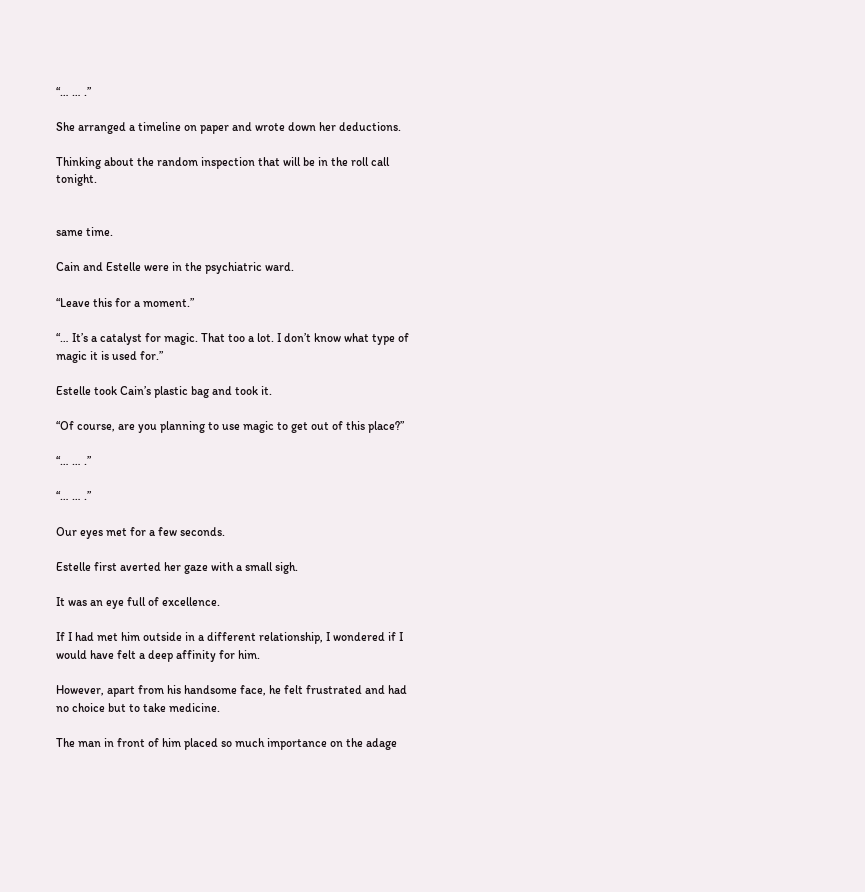“… … .”

She arranged a timeline on paper and wrote down her deductions.

Thinking about the random inspection that will be in the roll call tonight.


same time.

Cain and Estelle were in the psychiatric ward.

“Leave this for a moment.”

“… It’s a catalyst for magic. That too a lot. I don’t know what type of magic it is used for.”

Estelle took Cain’s plastic bag and took it.

“Of course, are you planning to use magic to get out of this place?”

“… … .”

“… … .”

Our eyes met for a few seconds.

Estelle first averted her gaze with a small sigh.

It was an eye full of excellence.

If I had met him outside in a different relationship, I wondered if I would have felt a deep affinity for him.

However, apart from his handsome face, he felt frustrated and had no choice but to take medicine.

The man in front of him placed so much importance on the adage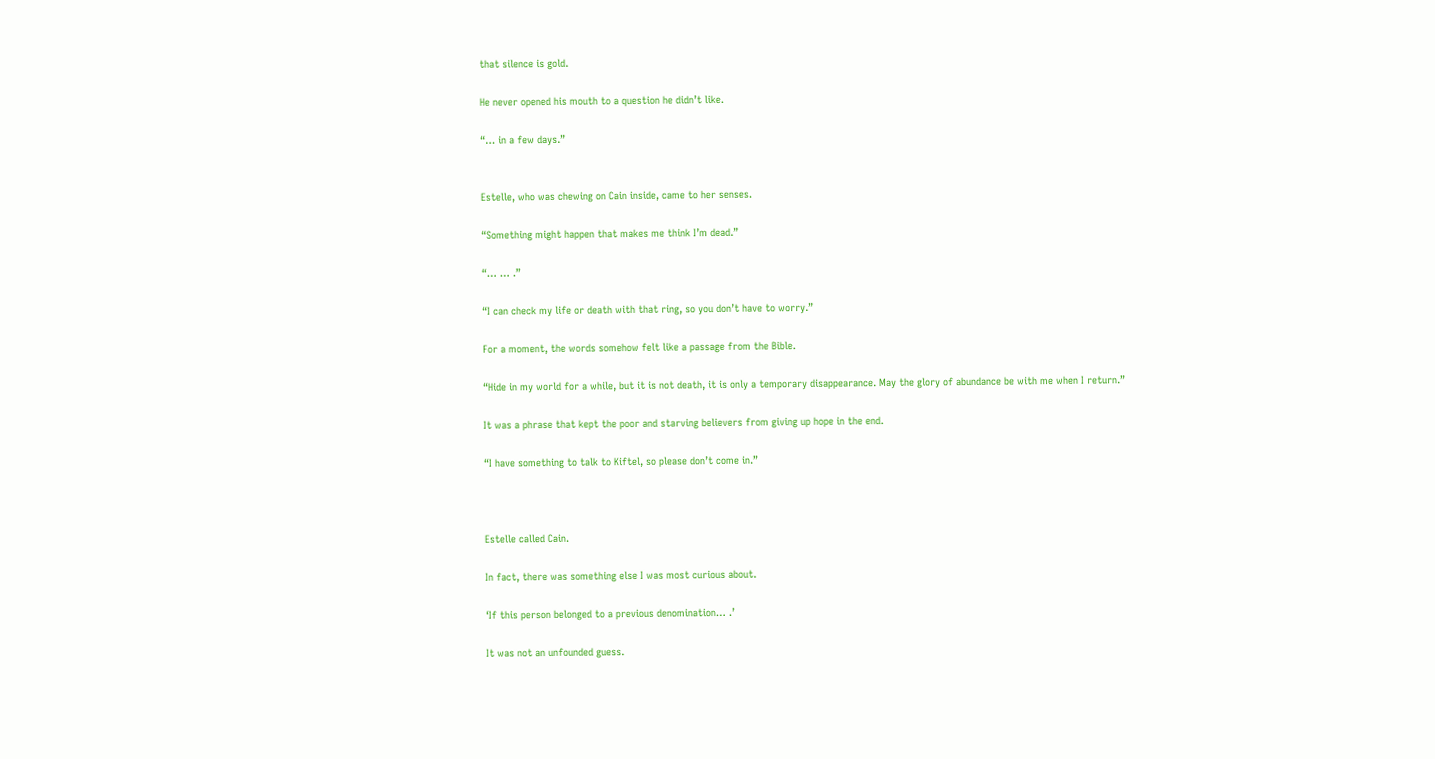that silence is gold.

He never opened his mouth to a question he didn’t like.

“… in a few days.”


Estelle, who was chewing on Cain inside, came to her senses.

“Something might happen that makes me think I’m dead.”

“… … .”

“I can check my life or death with that ring, so you don’t have to worry.”

For a moment, the words somehow felt like a passage from the Bible.

“Hide in my world for a while, but it is not death, it is only a temporary disappearance. May the glory of abundance be with me when I return.”

It was a phrase that kept the poor and starving believers from giving up hope in the end.

“I have something to talk to Kiftel, so please don’t come in.”



Estelle called Cain.

In fact, there was something else I was most curious about.

‘If this person belonged to a previous denomination… .’

It was not an unfounded guess.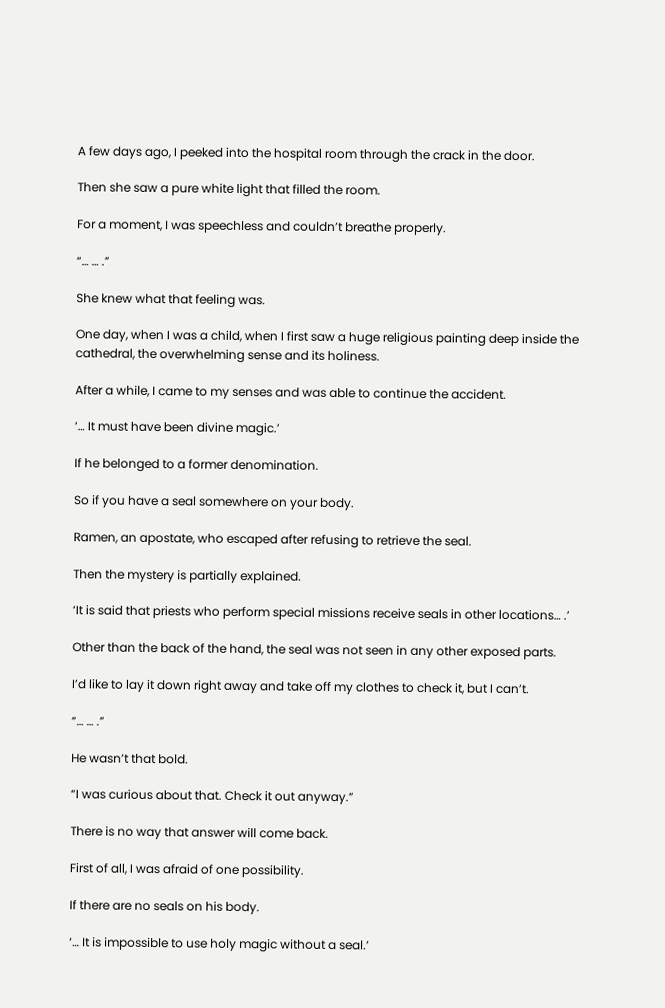A few days ago, I peeked into the hospital room through the crack in the door.

Then she saw a pure white light that filled the room.

For a moment, I was speechless and couldn’t breathe properly.

“… … .”

She knew what that feeling was.

One day, when I was a child, when I first saw a huge religious painting deep inside the cathedral, the overwhelming sense and its holiness.

After a while, I came to my senses and was able to continue the accident.

‘… It must have been divine magic.’

If he belonged to a former denomination.

So if you have a seal somewhere on your body.

Ramen, an apostate, who escaped after refusing to retrieve the seal.

Then the mystery is partially explained.

‘It is said that priests who perform special missions receive seals in other locations… .’

Other than the back of the hand, the seal was not seen in any other exposed parts.

I’d like to lay it down right away and take off my clothes to check it, but I can’t.

“… … .”

He wasn’t that bold.

“I was curious about that. Check it out anyway.”

There is no way that answer will come back.

First of all, I was afraid of one possibility.

If there are no seals on his body.

‘… It is impossible to use holy magic without a seal.’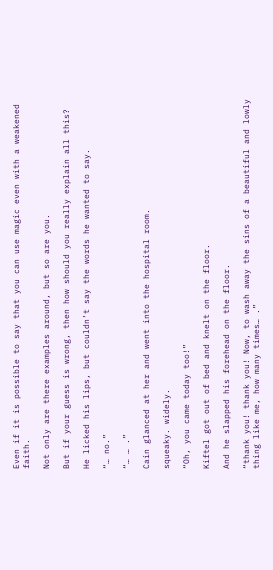Even if it is possible to say that you can use magic even with a weakened faith.

Not only are there examples around, but so are you.

But if your guess is wrong, then how should you really explain all this?

He licked his lips, but couldn’t say the words he wanted to say.

“… no.”

“… … .”

Cain glanced at her and went into the hospital room.

squeaky. widely.

“Oh, you came today too!”

Kiftel got out of bed and knelt on the floor.

And he slapped his forehead on the floor.

“thank you! thank you! Now, to wash away the sins of a beautiful and lowly thing like me, how many times… .”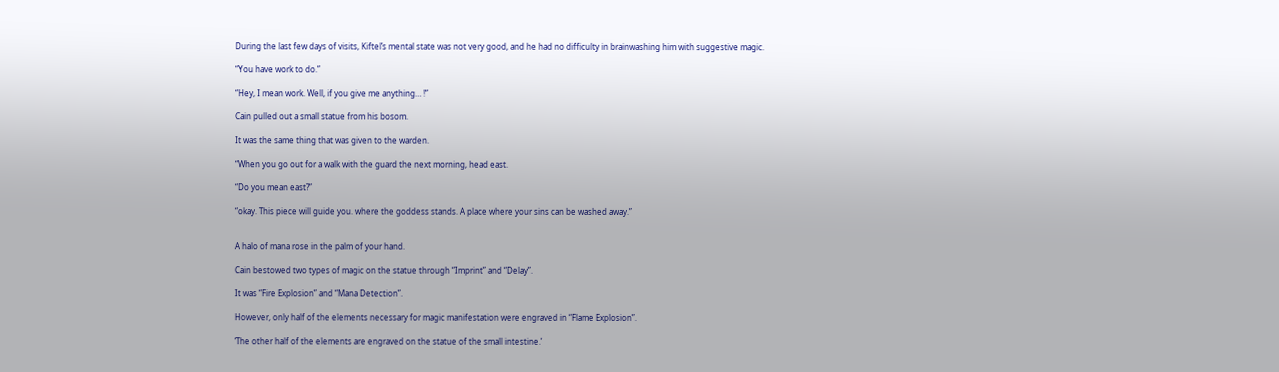During the last few days of visits, Kiftel’s mental state was not very good, and he had no difficulty in brainwashing him with suggestive magic.

“You have work to do.”

“Hey, I mean work. Well, if you give me anything… !”

Cain pulled out a small statue from his bosom.

It was the same thing that was given to the warden.

“When you go out for a walk with the guard the next morning, head east.

“Do you mean east?”

“okay. This piece will guide you. where the goddess stands. A place where your sins can be washed away.”


A halo of mana rose in the palm of your hand.

Cain bestowed two types of magic on the statue through “Imprint” and “Delay”.

It was “Fire Explosion” and “Mana Detection”.

However, only half of the elements necessary for magic manifestation were engraved in “Flame Explosion”.

‘The other half of the elements are engraved on the statue of the small intestine.’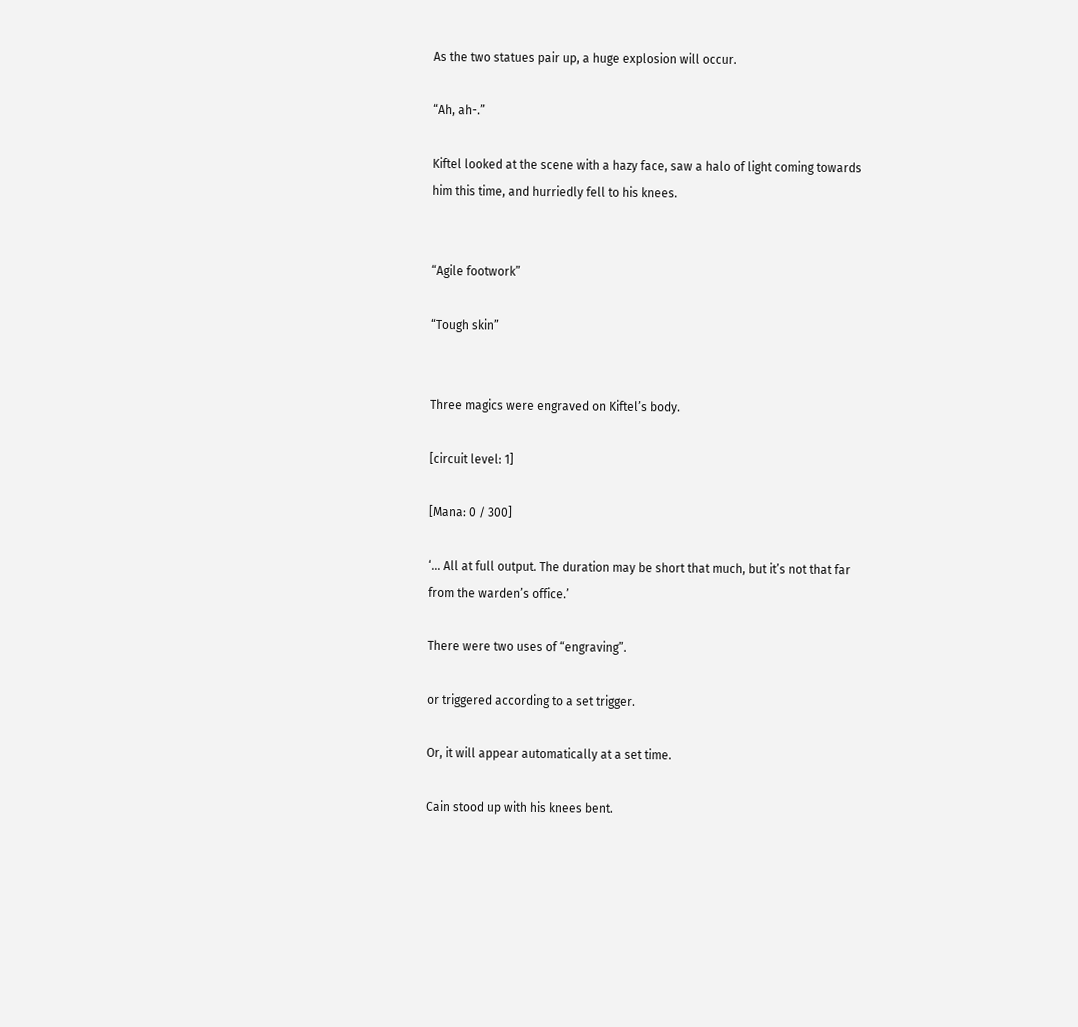As the two statues pair up, a huge explosion will occur.

“Ah, ah-.”

Kiftel looked at the scene with a hazy face, saw a halo of light coming towards him this time, and hurriedly fell to his knees.


“Agile footwork”

“Tough skin”


Three magics were engraved on Kiftel’s body.

[circuit level: 1]

[Mana: 0 / 300]

‘… All at full output. The duration may be short that much, but it’s not that far from the warden’s office.’

There were two uses of “engraving”.

or triggered according to a set trigger.

Or, it will appear automatically at a set time.

Cain stood up with his knees bent.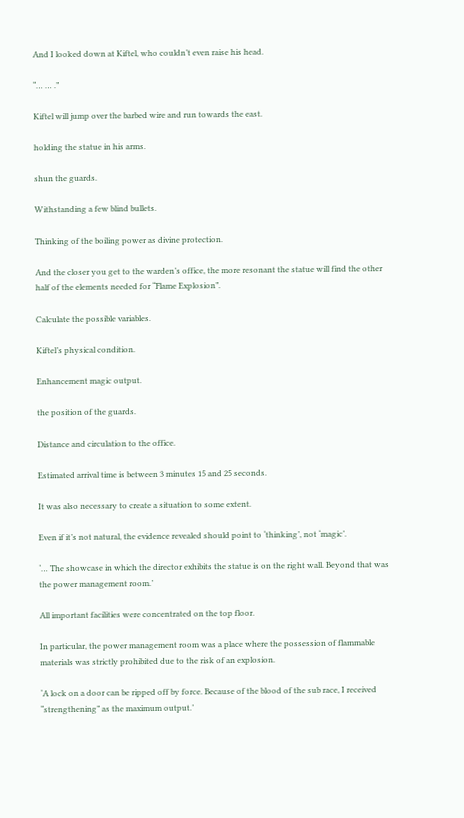And I looked down at Kiftel, who couldn’t even raise his head.

“… … .”

Kiftel will jump over the barbed wire and run towards the east.

holding the statue in his arms.

shun the guards.

Withstanding a few blind bullets.

Thinking of the boiling power as divine protection.

And the closer you get to the warden’s office, the more resonant the statue will find the other half of the elements needed for “Flame Explosion”.

Calculate the possible variables.

Kiftel’s physical condition.

Enhancement magic output.

the position of the guards.

Distance and circulation to the office.

Estimated arrival time is between 3 minutes 15 and 25 seconds.

It was also necessary to create a situation to some extent.

Even if it’s not natural, the evidence revealed should point to ‘thinking’, not ‘magic’.

‘… The showcase in which the director exhibits the statue is on the right wall. Beyond that was the power management room.’

All important facilities were concentrated on the top floor.

In particular, the power management room was a place where the possession of flammable materials was strictly prohibited due to the risk of an explosion.

‘A lock on a door can be ripped off by force. Because of the blood of the sub race, I received “strengthening” as the maximum output.’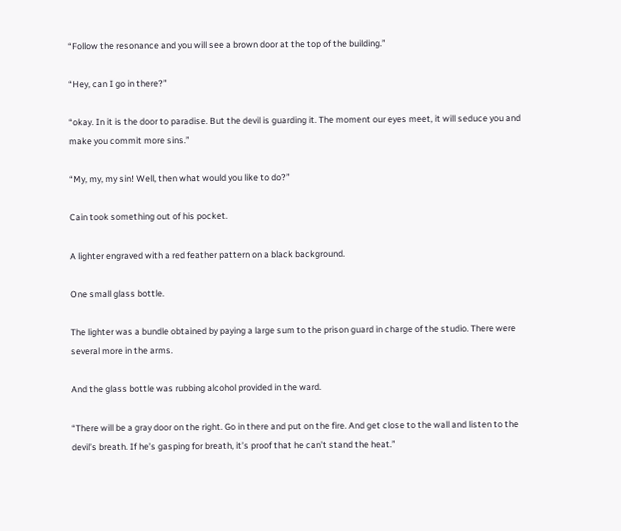“Follow the resonance and you will see a brown door at the top of the building.”

“Hey, can I go in there?”

“okay. In it is the door to paradise. But the devil is guarding it. The moment our eyes meet, it will seduce you and make you commit more sins.”

“My, my, my sin! Well, then what would you like to do?”

Cain took something out of his pocket.

A lighter engraved with a red feather pattern on a black background.

One small glass bottle.

The lighter was a bundle obtained by paying a large sum to the prison guard in charge of the studio. There were several more in the arms.

And the glass bottle was rubbing alcohol provided in the ward.

“There will be a gray door on the right. Go in there and put on the fire. And get close to the wall and listen to the devil’s breath. If he’s gasping for breath, it’s proof that he can’t stand the heat.”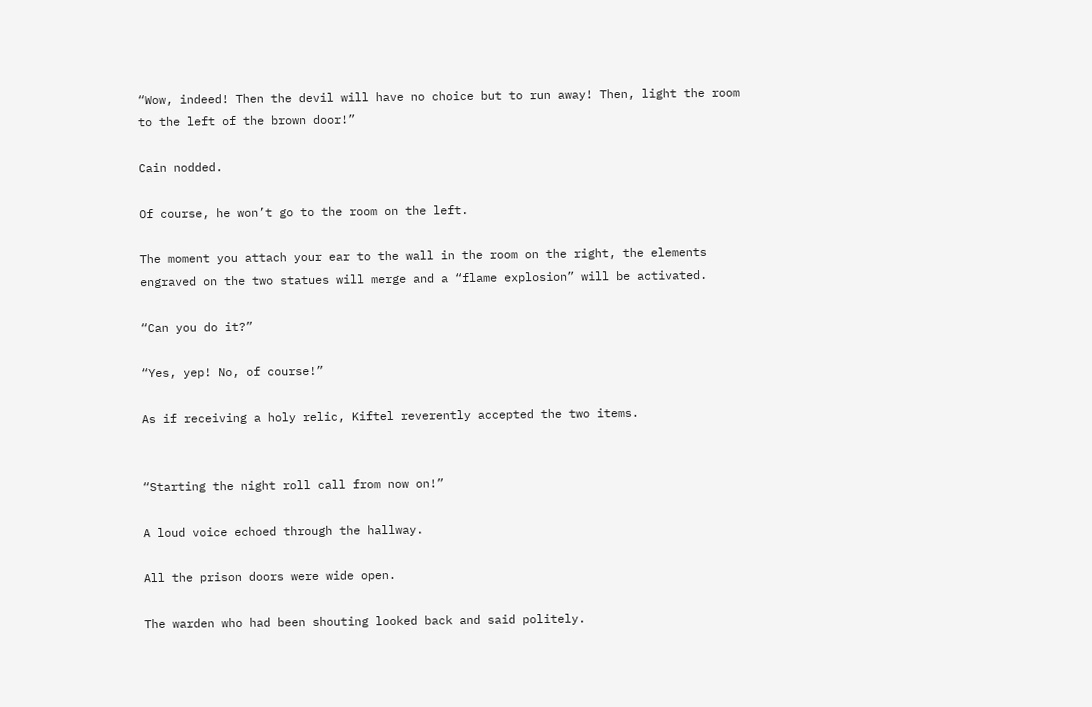“Wow, indeed! Then the devil will have no choice but to run away! Then, light the room to the left of the brown door!”

Cain nodded.

Of course, he won’t go to the room on the left.

The moment you attach your ear to the wall in the room on the right, the elements engraved on the two statues will merge and a “flame explosion” will be activated.

“Can you do it?”

“Yes, yep! No, of course!”

As if receiving a holy relic, Kiftel reverently accepted the two items.


“Starting the night roll call from now on!”

A loud voice echoed through the hallway.

All the prison doors were wide open.

The warden who had been shouting looked back and said politely.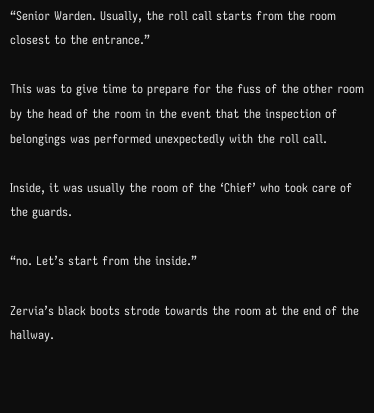“Senior Warden. Usually, the roll call starts from the room closest to the entrance.”

This was to give time to prepare for the fuss of the other room by the head of the room in the event that the inspection of belongings was performed unexpectedly with the roll call.

Inside, it was usually the room of the ‘Chief’ who took care of the guards.

“no. Let’s start from the inside.”

Zervia’s black boots strode towards the room at the end of the hallway.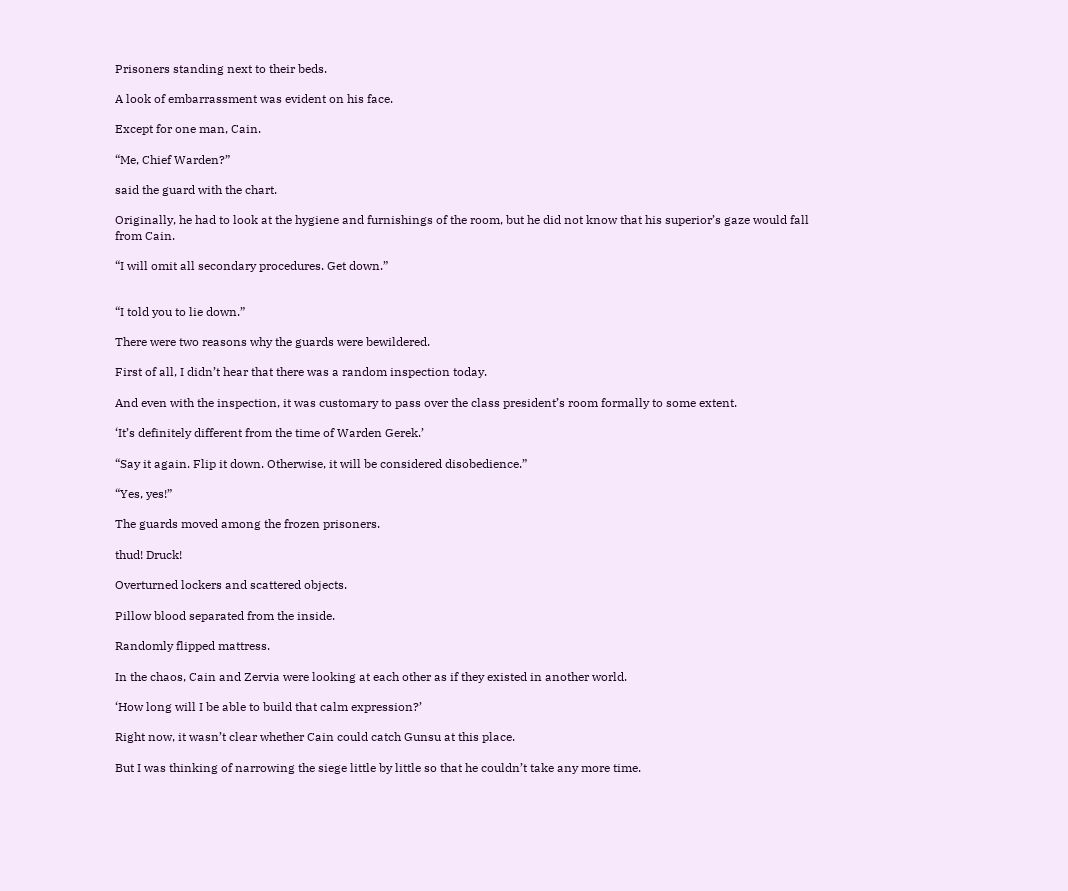Prisoners standing next to their beds.

A look of embarrassment was evident on his face.

Except for one man, Cain.

“Me, Chief Warden?”

said the guard with the chart.

Originally, he had to look at the hygiene and furnishings of the room, but he did not know that his superior’s gaze would fall from Cain.

“I will omit all secondary procedures. Get down.”


“I told you to lie down.”

There were two reasons why the guards were bewildered.

First of all, I didn’t hear that there was a random inspection today.

And even with the inspection, it was customary to pass over the class president’s room formally to some extent.

‘It’s definitely different from the time of Warden Gerek.’

“Say it again. Flip it down. Otherwise, it will be considered disobedience.”

“Yes, yes!”

The guards moved among the frozen prisoners.

thud! Druck!

Overturned lockers and scattered objects.

Pillow blood separated from the inside.

Randomly flipped mattress.

In the chaos, Cain and Zervia were looking at each other as if they existed in another world.

‘How long will I be able to build that calm expression?’

Right now, it wasn’t clear whether Cain could catch Gunsu at this place.

But I was thinking of narrowing the siege little by little so that he couldn’t take any more time.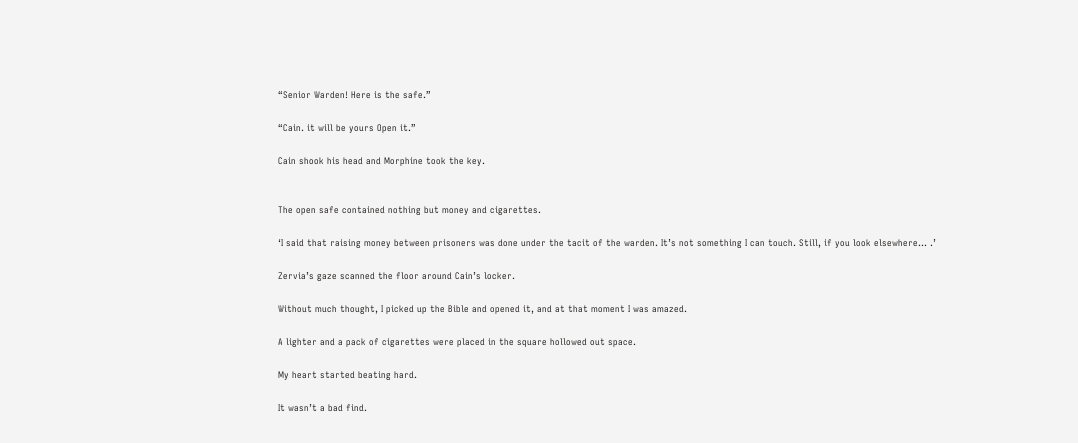“Senior Warden! Here is the safe.”

“Cain. it will be yours Open it.”

Cain shook his head and Morphine took the key.


The open safe contained nothing but money and cigarettes.

‘I said that raising money between prisoners was done under the tacit of the warden. It’s not something I can touch. Still, if you look elsewhere… .’

Zervia’s gaze scanned the floor around Cain’s locker.

Without much thought, I picked up the Bible and opened it, and at that moment I was amazed.

A lighter and a pack of cigarettes were placed in the square hollowed out space.

My heart started beating hard.

It wasn’t a bad find.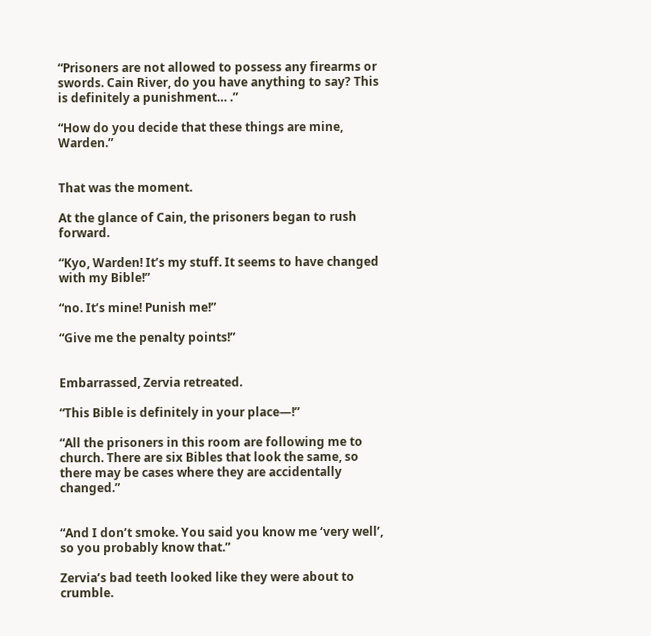“Prisoners are not allowed to possess any firearms or swords. Cain River, do you have anything to say? This is definitely a punishment… .”

“How do you decide that these things are mine, Warden.”


That was the moment.

At the glance of Cain, the prisoners began to rush forward.

“Kyo, Warden! It’s my stuff. It seems to have changed with my Bible!”

“no. It’s mine! Punish me!”

“Give me the penalty points!”


Embarrassed, Zervia retreated.

“This Bible is definitely in your place—!”

“All the prisoners in this room are following me to church. There are six Bibles that look the same, so there may be cases where they are accidentally changed.”


“And I don’t smoke. You said you know me ‘very well’, so you probably know that.”

Zervia’s bad teeth looked like they were about to crumble.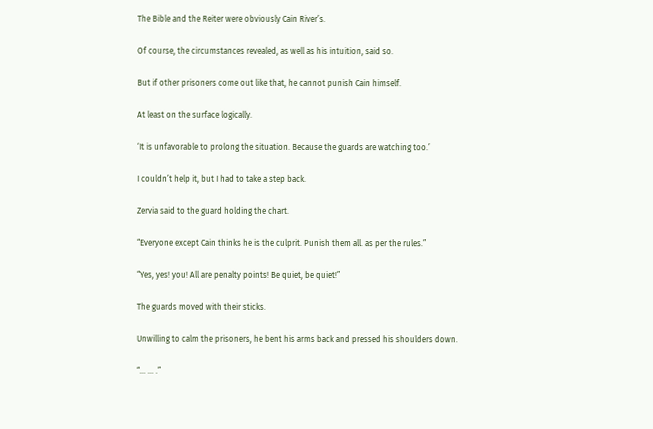The Bible and the Reiter were obviously Cain River’s.

Of course, the circumstances revealed, as well as his intuition, said so.

But if other prisoners come out like that, he cannot punish Cain himself.

At least on the surface logically.

‘It is unfavorable to prolong the situation. Because the guards are watching too.’

I couldn’t help it, but I had to take a step back.

Zervia said to the guard holding the chart.

“Everyone except Cain thinks he is the culprit. Punish them all. as per the rules.”

“Yes, yes! you! All are penalty points! Be quiet, be quiet!”

The guards moved with their sticks.

Unwilling to calm the prisoners, he bent his arms back and pressed his shoulders down.

“… … .”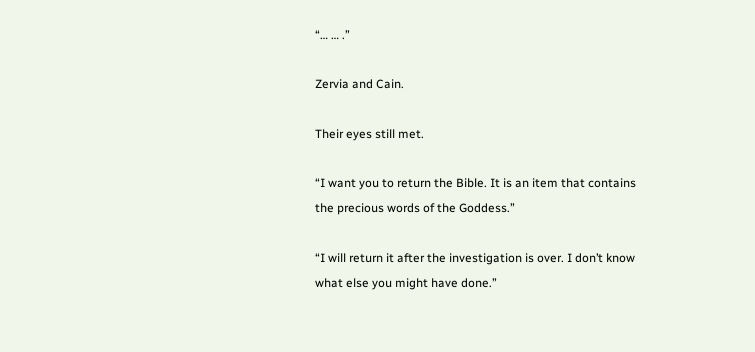“… … .”

Zervia and Cain.

Their eyes still met.

“I want you to return the Bible. It is an item that contains the precious words of the Goddess.”

“I will return it after the investigation is over. I don’t know what else you might have done.”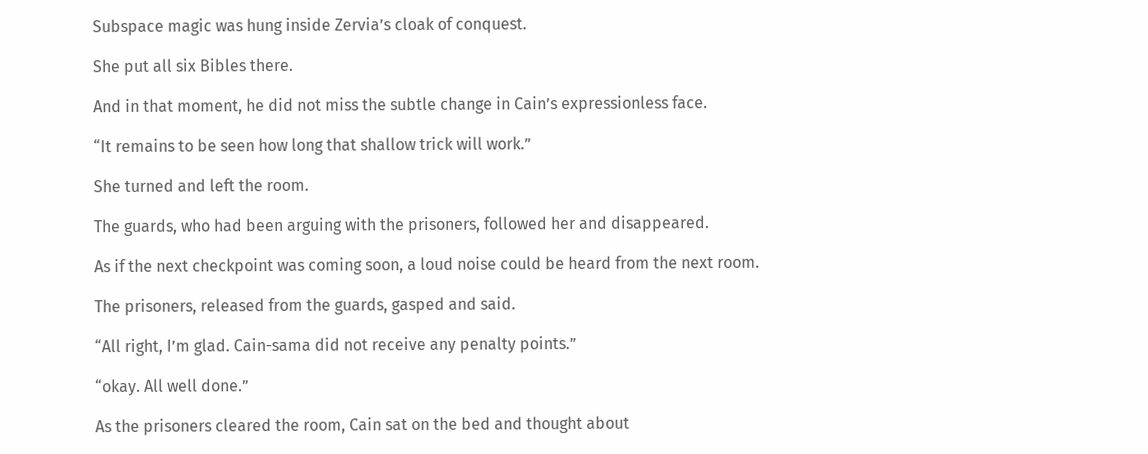Subspace magic was hung inside Zervia’s cloak of conquest.

She put all six Bibles there.

And in that moment, he did not miss the subtle change in Cain’s expressionless face.

“It remains to be seen how long that shallow trick will work.”

She turned and left the room.

The guards, who had been arguing with the prisoners, followed her and disappeared.

As if the next checkpoint was coming soon, a loud noise could be heard from the next room.

The prisoners, released from the guards, gasped and said.

“All right, I’m glad. Cain-sama did not receive any penalty points.”

“okay. All well done.”

As the prisoners cleared the room, Cain sat on the bed and thought about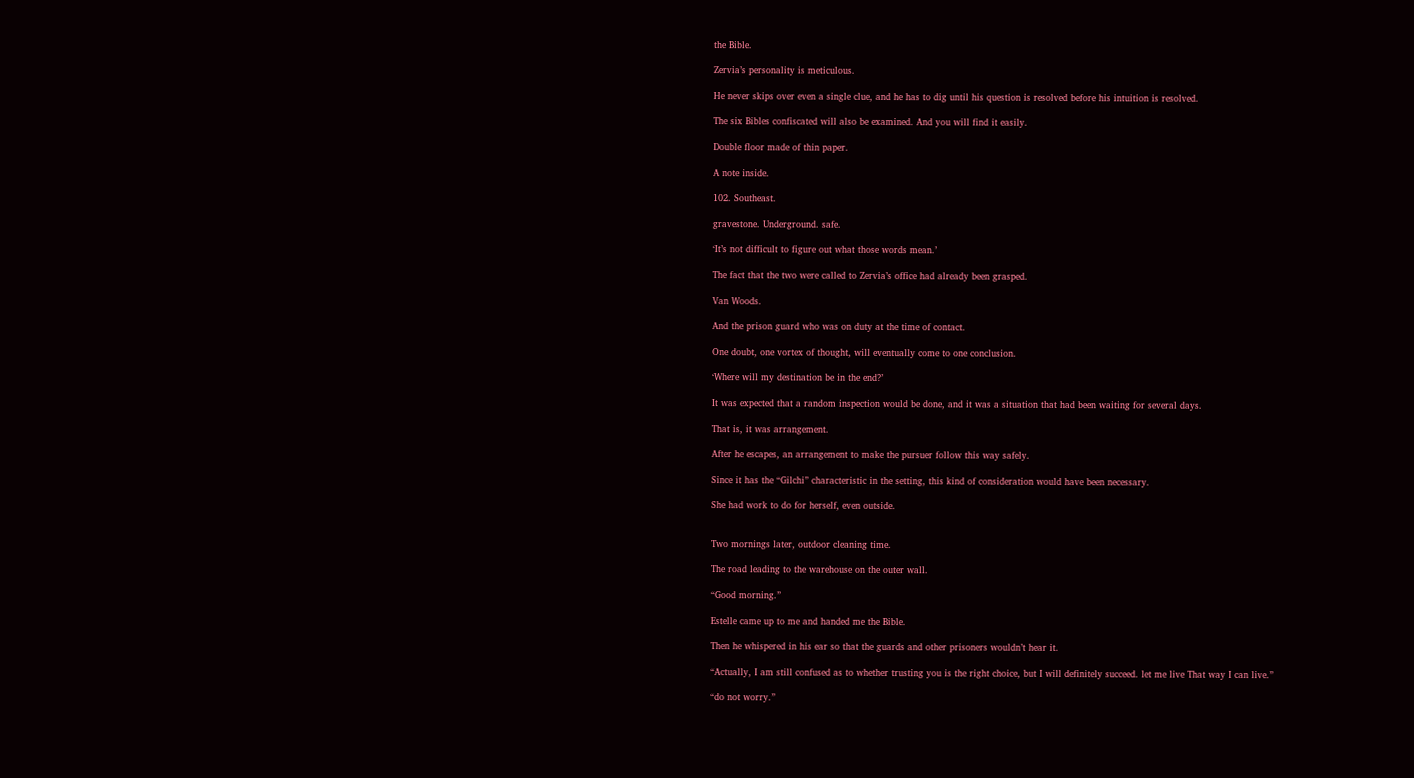the Bible.

Zervia’s personality is meticulous.

He never skips over even a single clue, and he has to dig until his question is resolved before his intuition is resolved.

The six Bibles confiscated will also be examined. And you will find it easily.

Double floor made of thin paper.

A note inside.

102. Southeast.

gravestone. Underground. safe.

‘It’s not difficult to figure out what those words mean.’

The fact that the two were called to Zervia’s office had already been grasped.

Van Woods.

And the prison guard who was on duty at the time of contact.

One doubt, one vortex of thought, will eventually come to one conclusion.

‘Where will my destination be in the end?’

It was expected that a random inspection would be done, and it was a situation that had been waiting for several days.

That is, it was arrangement.

After he escapes, an arrangement to make the pursuer follow this way safely.

Since it has the “Gilchi” characteristic in the setting, this kind of consideration would have been necessary.

She had work to do for herself, even outside.


Two mornings later, outdoor cleaning time.

The road leading to the warehouse on the outer wall.

“Good morning.”

Estelle came up to me and handed me the Bible.

Then he whispered in his ear so that the guards and other prisoners wouldn’t hear it.

“Actually, I am still confused as to whether trusting you is the right choice, but I will definitely succeed. let me live That way I can live.”

“do not worry.”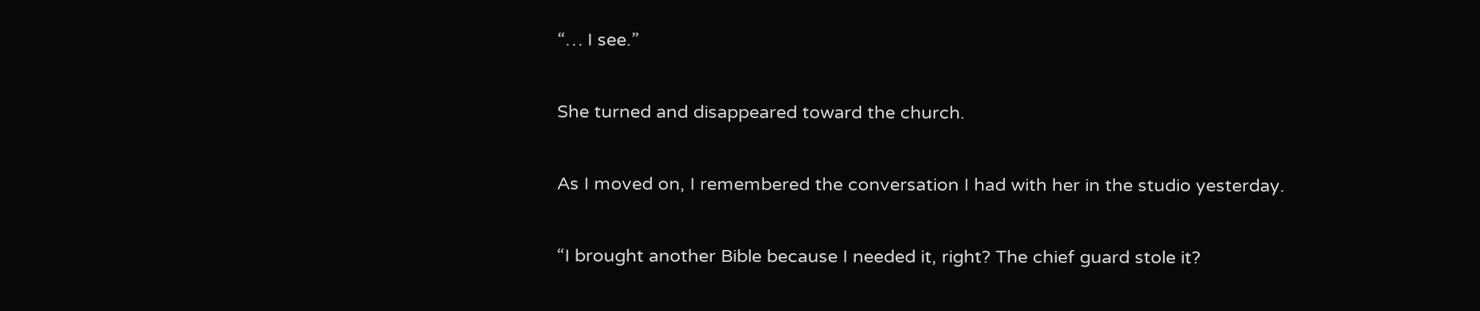“… I see.”

She turned and disappeared toward the church.

As I moved on, I remembered the conversation I had with her in the studio yesterday.

“I brought another Bible because I needed it, right? The chief guard stole it?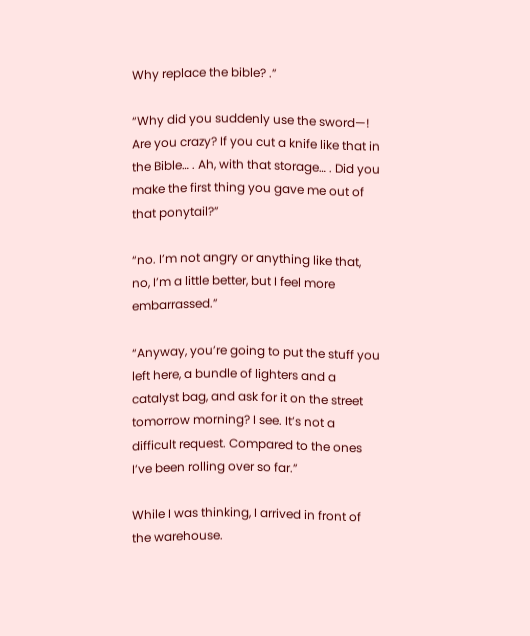Why replace the bible? .”

“Why did you suddenly use the sword—! Are you crazy? If you cut a knife like that in the Bible… . Ah, with that storage… . Did you make the first thing you gave me out of that ponytail?”

“no. I’m not angry or anything like that, no, I’m a little better, but I feel more embarrassed.”

“Anyway, you’re going to put the stuff you left here, a bundle of lighters and a catalyst bag, and ask for it on the street tomorrow morning? I see. It’s not a difficult request. Compared to the ones I’ve been rolling over so far.”

While I was thinking, I arrived in front of the warehouse.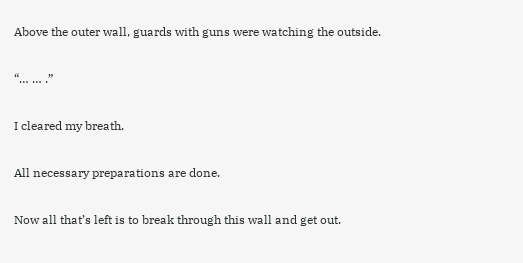Above the outer wall, guards with guns were watching the outside.

“… … .”

I cleared my breath.

All necessary preparations are done.

Now all that’s left is to break through this wall and get out.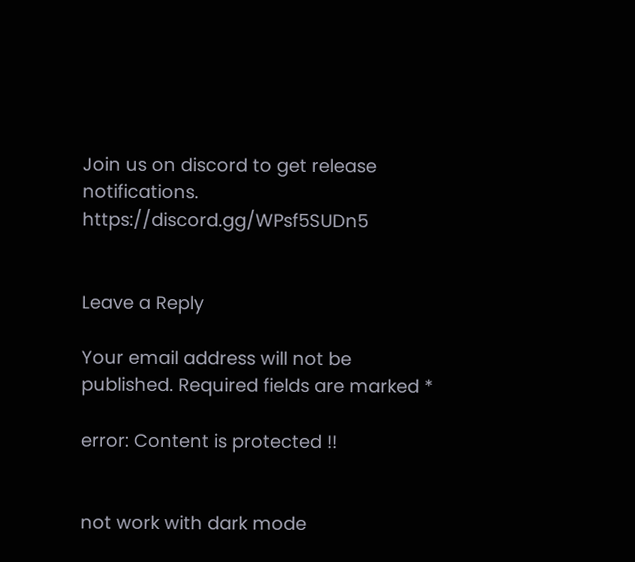Join us on discord to get release notifications. https://discord.gg/WPsf5SUDn5


Leave a Reply

Your email address will not be published. Required fields are marked *

error: Content is protected !!


not work with dark mode